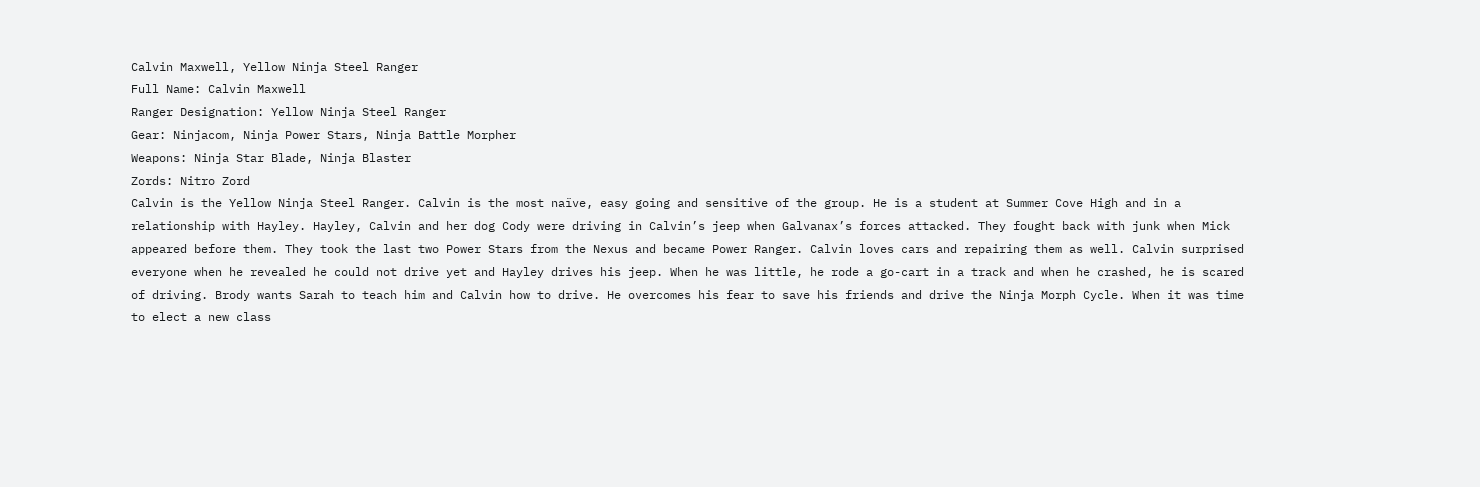Calvin Maxwell, Yellow Ninja Steel Ranger
Full Name: Calvin Maxwell
Ranger Designation: Yellow Ninja Steel Ranger
Gear: Ninjacom, Ninja Power Stars, Ninja Battle Morpher
Weapons: Ninja Star Blade, Ninja Blaster
Zords: Nitro Zord
Calvin is the Yellow Ninja Steel Ranger. Calvin is the most naïve, easy going and sensitive of the group. He is a student at Summer Cove High and in a relationship with Hayley. Hayley, Calvin and her dog Cody were driving in Calvin’s jeep when Galvanax’s forces attacked. They fought back with junk when Mick appeared before them. They took the last two Power Stars from the Nexus and became Power Ranger. Calvin loves cars and repairing them as well. Calvin surprised everyone when he revealed he could not drive yet and Hayley drives his jeep. When he was little, he rode a go-cart in a track and when he crashed, he is scared of driving. Brody wants Sarah to teach him and Calvin how to drive. He overcomes his fear to save his friends and drive the Ninja Morph Cycle. When it was time to elect a new class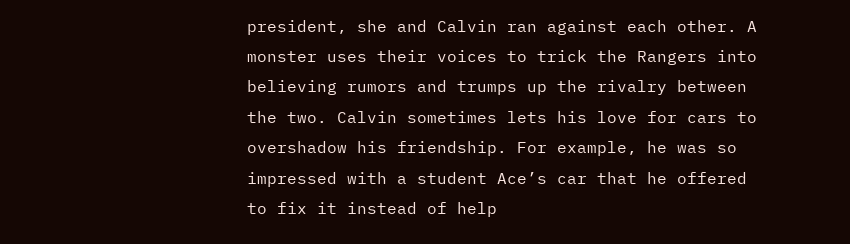president, she and Calvin ran against each other. A monster uses their voices to trick the Rangers into believing rumors and trumps up the rivalry between the two. Calvin sometimes lets his love for cars to overshadow his friendship. For example, he was so impressed with a student Ace’s car that he offered to fix it instead of help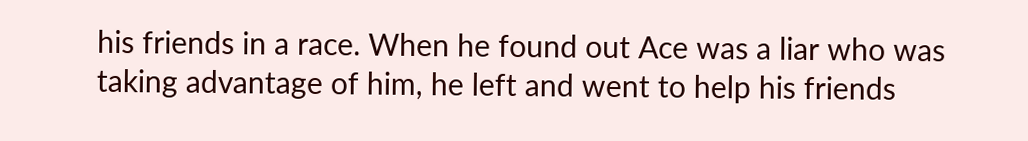his friends in a race. When he found out Ace was a liar who was taking advantage of him, he left and went to help his friends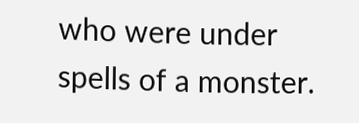who were under spells of a monster.